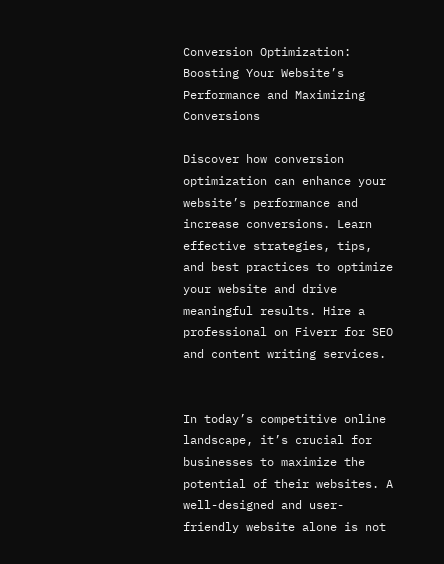Conversion Optimization: Boosting Your Website’s Performance and Maximizing Conversions

Discover how conversion optimization can enhance your website’s performance and increase conversions. Learn effective strategies, tips, and best practices to optimize your website and drive meaningful results. Hire a professional on Fiverr for SEO and content writing services.


In today’s competitive online landscape, it’s crucial for businesses to maximize the potential of their websites. A well-designed and user-friendly website alone is not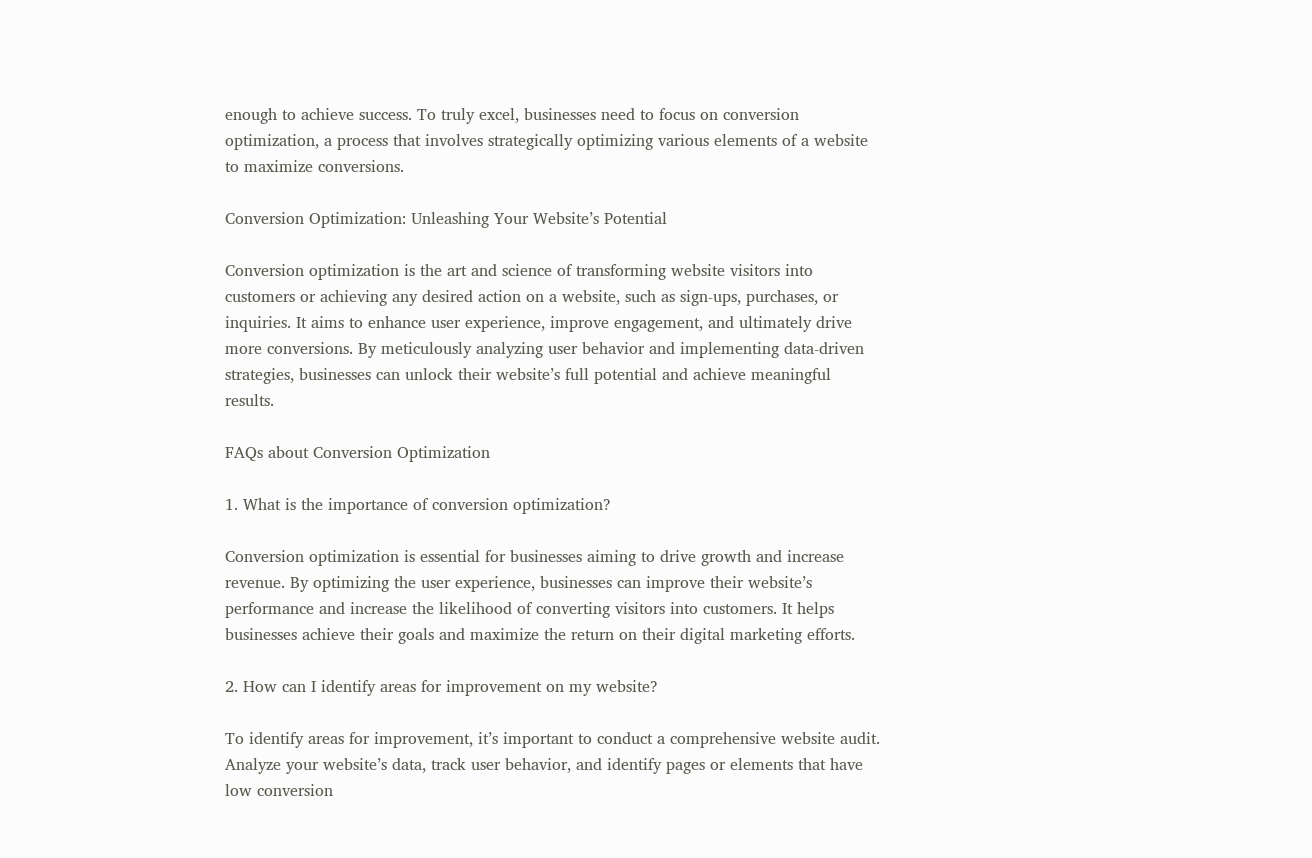enough to achieve success. To truly excel, businesses need to focus on conversion optimization, a process that involves strategically optimizing various elements of a website to maximize conversions.

Conversion Optimization: Unleashing Your Website’s Potential

Conversion optimization is the art and science of transforming website visitors into customers or achieving any desired action on a website, such as sign-ups, purchases, or inquiries. It aims to enhance user experience, improve engagement, and ultimately drive more conversions. By meticulously analyzing user behavior and implementing data-driven strategies, businesses can unlock their website’s full potential and achieve meaningful results.

FAQs about Conversion Optimization

1. What is the importance of conversion optimization?

Conversion optimization is essential for businesses aiming to drive growth and increase revenue. By optimizing the user experience, businesses can improve their website’s performance and increase the likelihood of converting visitors into customers. It helps businesses achieve their goals and maximize the return on their digital marketing efforts.

2. How can I identify areas for improvement on my website?

To identify areas for improvement, it’s important to conduct a comprehensive website audit. Analyze your website’s data, track user behavior, and identify pages or elements that have low conversion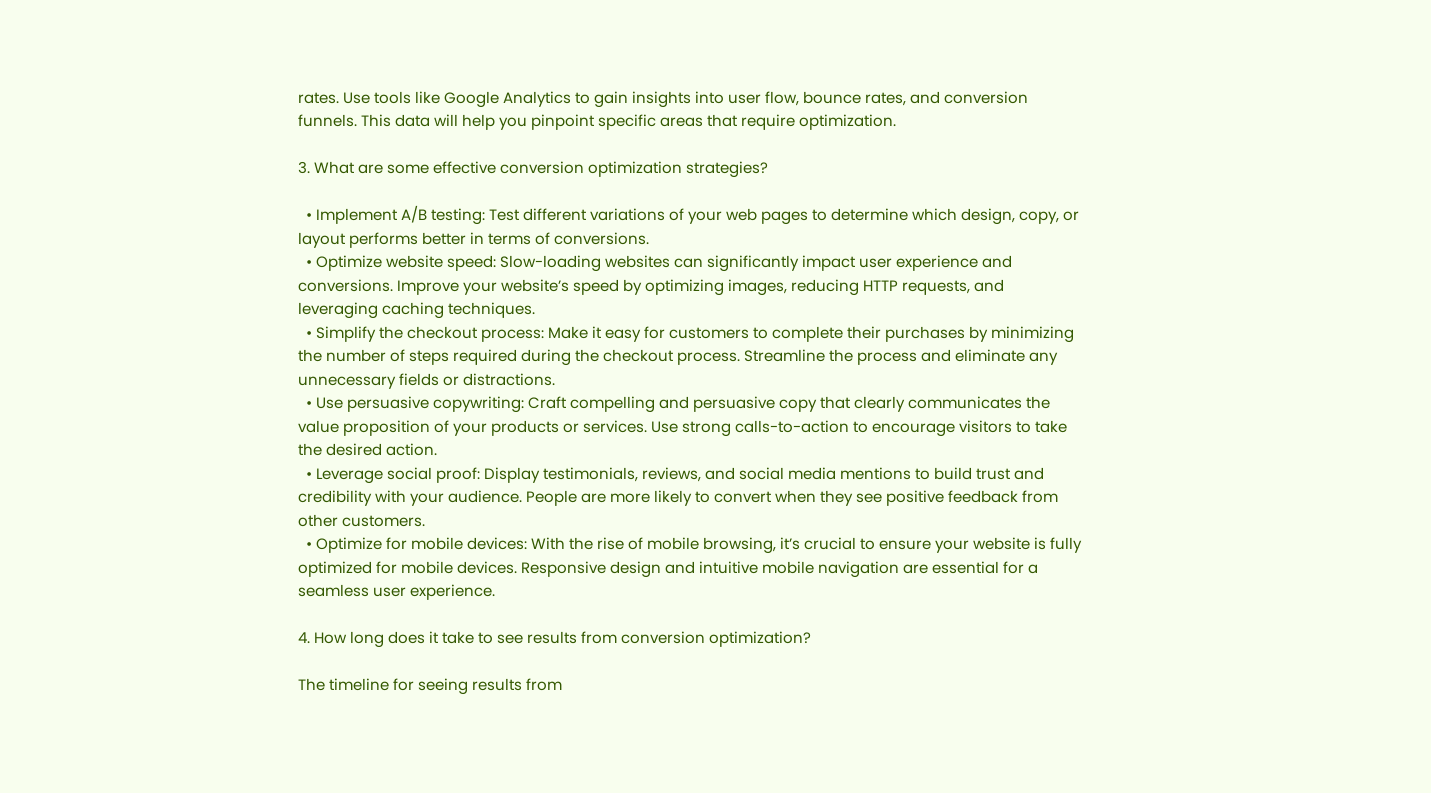rates. Use tools like Google Analytics to gain insights into user flow, bounce rates, and conversion funnels. This data will help you pinpoint specific areas that require optimization.

3. What are some effective conversion optimization strategies?

  • Implement A/B testing: Test different variations of your web pages to determine which design, copy, or layout performs better in terms of conversions.
  • Optimize website speed: Slow-loading websites can significantly impact user experience and conversions. Improve your website’s speed by optimizing images, reducing HTTP requests, and leveraging caching techniques.
  • Simplify the checkout process: Make it easy for customers to complete their purchases by minimizing the number of steps required during the checkout process. Streamline the process and eliminate any unnecessary fields or distractions.
  • Use persuasive copywriting: Craft compelling and persuasive copy that clearly communicates the value proposition of your products or services. Use strong calls-to-action to encourage visitors to take the desired action.
  • Leverage social proof: Display testimonials, reviews, and social media mentions to build trust and credibility with your audience. People are more likely to convert when they see positive feedback from other customers.
  • Optimize for mobile devices: With the rise of mobile browsing, it’s crucial to ensure your website is fully optimized for mobile devices. Responsive design and intuitive mobile navigation are essential for a seamless user experience.

4. How long does it take to see results from conversion optimization?

The timeline for seeing results from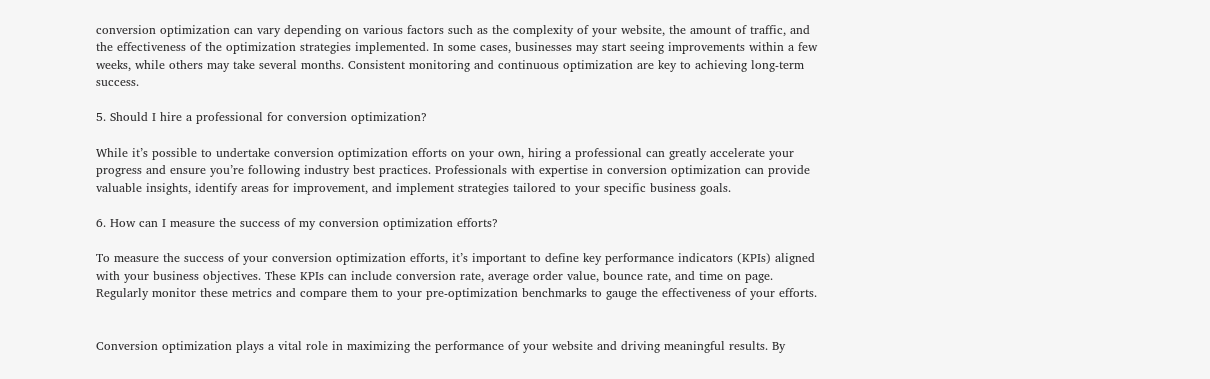conversion optimization can vary depending on various factors such as the complexity of your website, the amount of traffic, and the effectiveness of the optimization strategies implemented. In some cases, businesses may start seeing improvements within a few weeks, while others may take several months. Consistent monitoring and continuous optimization are key to achieving long-term success.

5. Should I hire a professional for conversion optimization?

While it’s possible to undertake conversion optimization efforts on your own, hiring a professional can greatly accelerate your progress and ensure you’re following industry best practices. Professionals with expertise in conversion optimization can provide valuable insights, identify areas for improvement, and implement strategies tailored to your specific business goals.

6. How can I measure the success of my conversion optimization efforts?

To measure the success of your conversion optimization efforts, it’s important to define key performance indicators (KPIs) aligned with your business objectives. These KPIs can include conversion rate, average order value, bounce rate, and time on page. Regularly monitor these metrics and compare them to your pre-optimization benchmarks to gauge the effectiveness of your efforts.


Conversion optimization plays a vital role in maximizing the performance of your website and driving meaningful results. By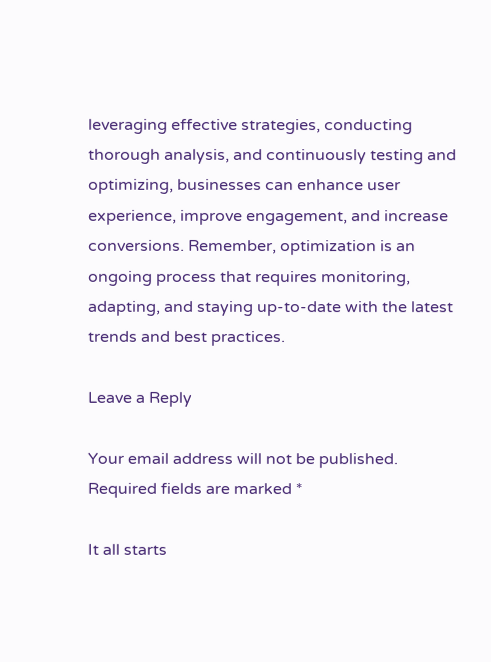leveraging effective strategies, conducting thorough analysis, and continuously testing and optimizing, businesses can enhance user experience, improve engagement, and increase conversions. Remember, optimization is an ongoing process that requires monitoring, adapting, and staying up-to-date with the latest trends and best practices.

Leave a Reply

Your email address will not be published. Required fields are marked *

It all starts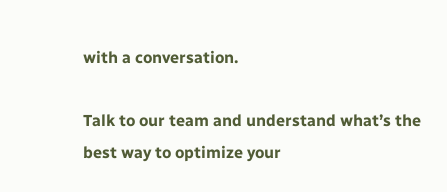with a conversation.

Talk to our team and understand what’s the best way to optimize your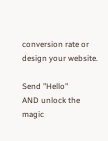conversion rate or design your website.

Send "Hello"
AND unlock the magic